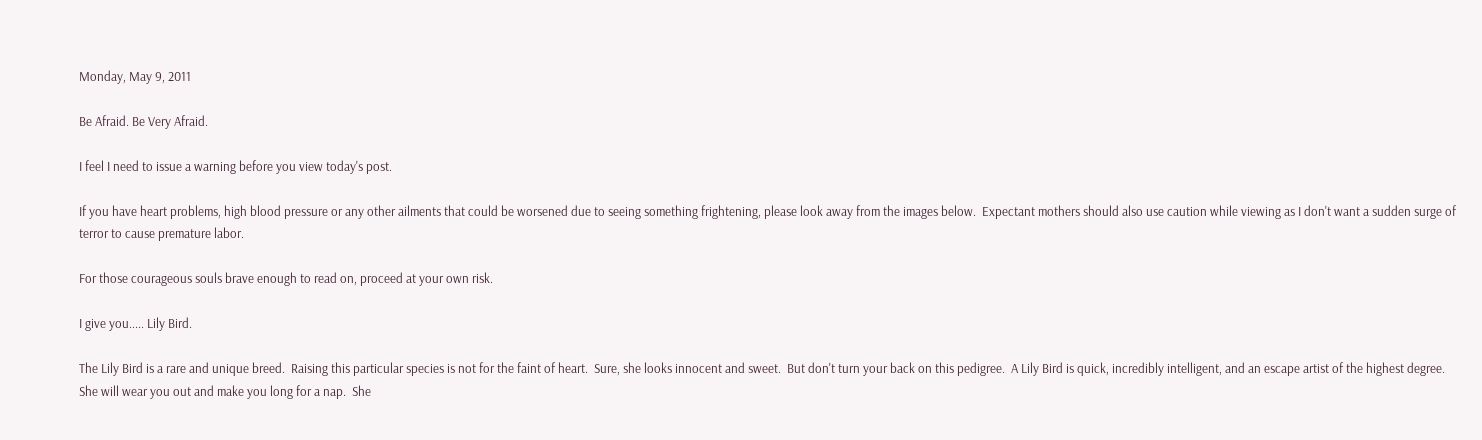Monday, May 9, 2011

Be Afraid. Be Very Afraid.

I feel I need to issue a warning before you view today's post.

If you have heart problems, high blood pressure or any other ailments that could be worsened due to seeing something frightening, please look away from the images below.  Expectant mothers should also use caution while viewing as I don't want a sudden surge of terror to cause premature labor.

For those courageous souls brave enough to read on, proceed at your own risk.

I give you..... Lily Bird.

The Lily Bird is a rare and unique breed.  Raising this particular species is not for the faint of heart.  Sure, she looks innocent and sweet.  But don't turn your back on this pedigree.  A Lily Bird is quick, incredibly intelligent, and an escape artist of the highest degree.  She will wear you out and make you long for a nap.  She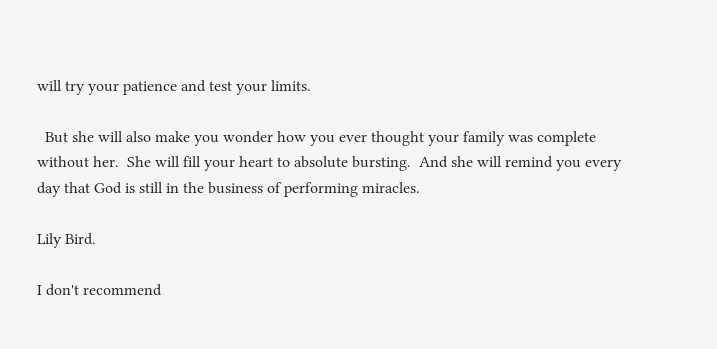will try your patience and test your limits.

  But she will also make you wonder how you ever thought your family was complete without her.  She will fill your heart to absolute bursting.  And she will remind you every day that God is still in the business of performing miracles.

Lily Bird.

I don't recommend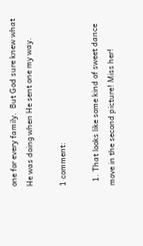one for every family.  But God sure knew what He was doing when He sent one my way.

1 comment:

  1. That looks like some kind of sweet dance move in the second picture! Miss her!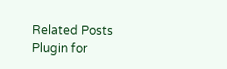Related Posts Plugin for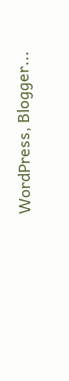WordPress, Blogger...